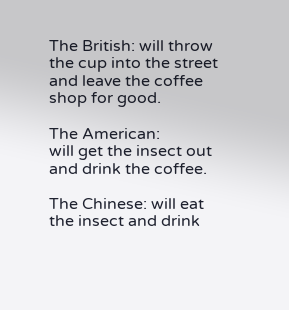The British: will throw the cup into the street and leave the coffee shop for good.

The American:
will get the insect out and drink the coffee.

The Chinese: will eat the insect and drink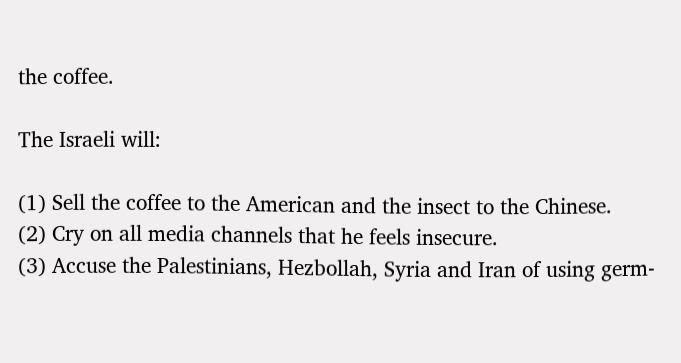the coffee.

The Israeli will:

(1) Sell the coffee to the American and the insect to the Chinese.
(2) Cry on all media channels that he feels insecure.
(3) Accuse the Palestinians, Hezbollah, Syria and Iran of using germ-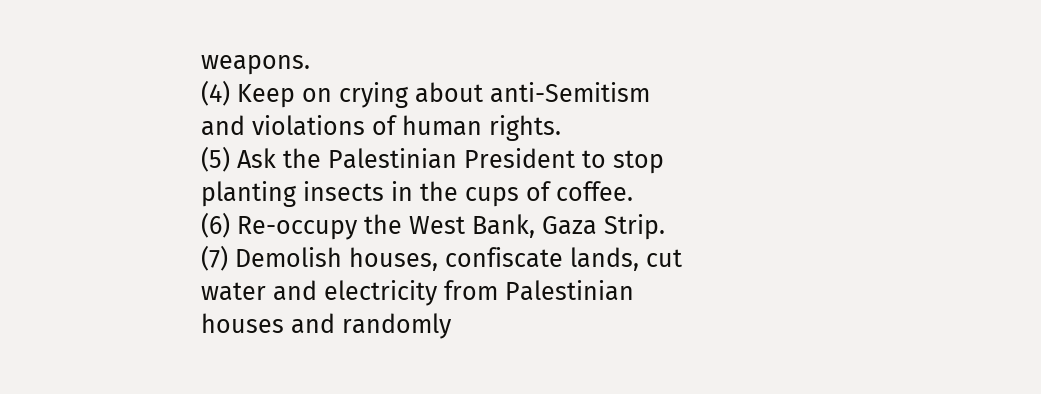weapons.
(4) Keep on crying about anti-Semitism and violations of human rights.
(5) Ask the Palestinian President to stop planting insects in the cups of coffee.
(6) Re-occupy the West Bank, Gaza Strip.
(7) Demolish houses, confiscate lands, cut water and electricity from Palestinian houses and randomly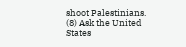shoot Palestinians.
(8) Ask the United States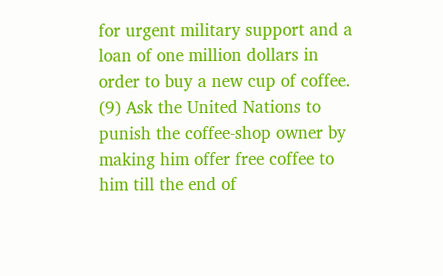for urgent military support and a loan of one million dollars in order to buy a new cup of coffee.
(9) Ask the United Nations to punish the coffee-shop owner by making him offer free coffee to him till the end of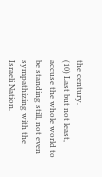the century.
(10) Last but not least, accuse the whole world to be standing still, not even sympathizing with the Israeli Nation.